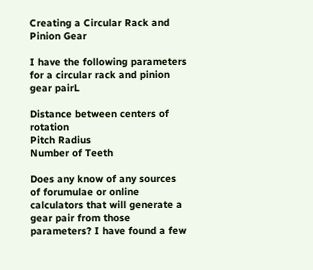Creating a Circular Rack and Pinion Gear

I have the following parameters for a circular rack and pinion gear pairL

Distance between centers of rotation
Pitch Radius
Number of Teeth

Does any know of any sources of forumulae or online calculators that will generate a gear pair from those parameters? I have found a few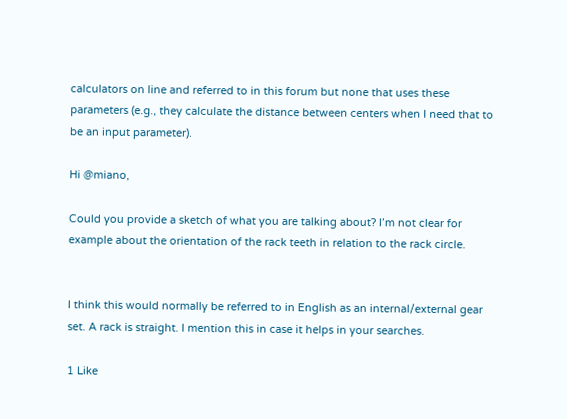calculators on line and referred to in this forum but none that uses these parameters (e.g., they calculate the distance between centers when I need that to be an input parameter).

Hi @miano,

Could you provide a sketch of what you are talking about? I’m not clear for example about the orientation of the rack teeth in relation to the rack circle.


I think this would normally be referred to in English as an internal/external gear set. A rack is straight. I mention this in case it helps in your searches.

1 Like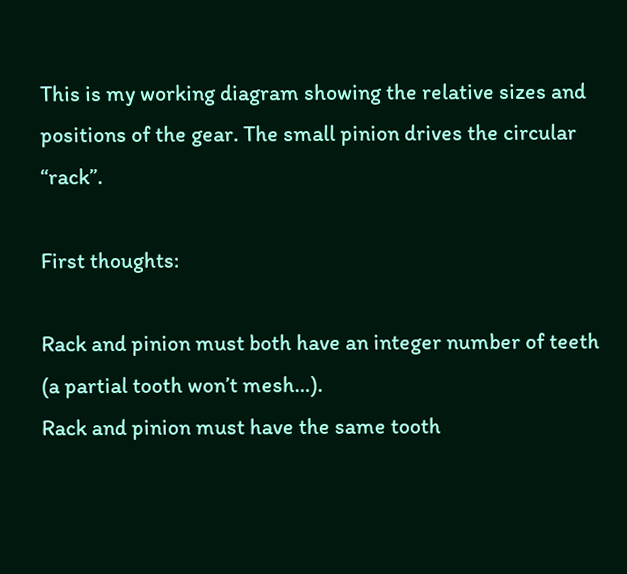This is my working diagram showing the relative sizes and positions of the gear. The small pinion drives the circular “rack”.

First thoughts:

Rack and pinion must both have an integer number of teeth (a partial tooth won’t mesh…).
Rack and pinion must have the same tooth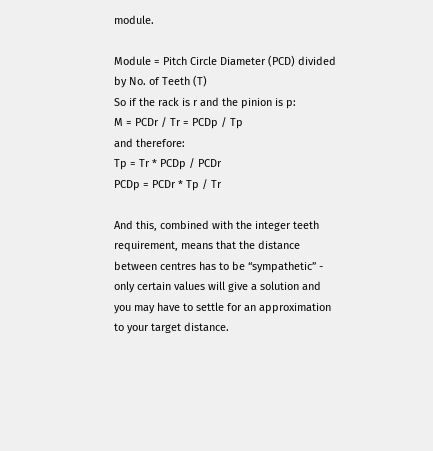module.

Module = Pitch Circle Diameter (PCD) divided by No. of Teeth (T)
So if the rack is r and the pinion is p:
M = PCDr / Tr = PCDp / Tp
and therefore:
Tp = Tr * PCDp / PCDr
PCDp = PCDr * Tp / Tr

And this, combined with the integer teeth requirement, means that the distance between centres has to be “sympathetic” - only certain values will give a solution and you may have to settle for an approximation to your target distance.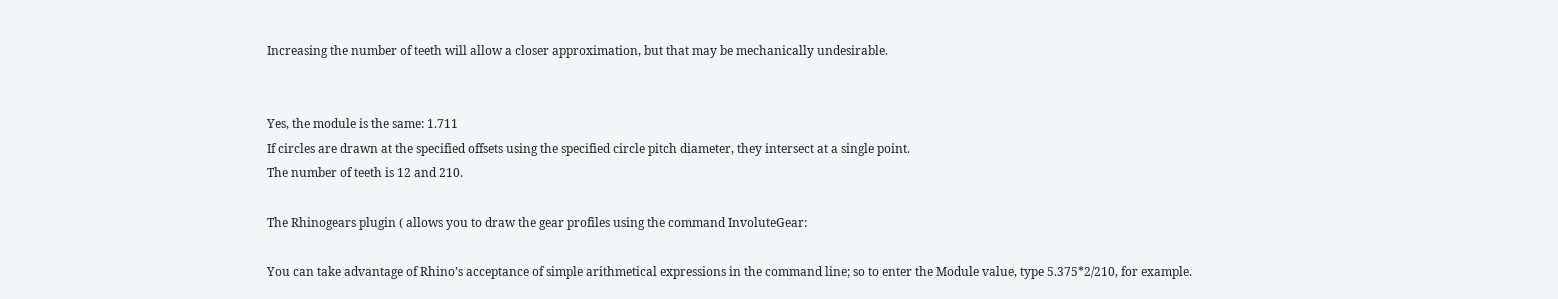Increasing the number of teeth will allow a closer approximation, but that may be mechanically undesirable.


Yes, the module is the same: 1.711
If circles are drawn at the specified offsets using the specified circle pitch diameter, they intersect at a single point.
The number of teeth is 12 and 210.

The Rhinogears plugin ( allows you to draw the gear profiles using the command InvoluteGear:

You can take advantage of Rhino’s acceptance of simple arithmetical expressions in the command line; so to enter the Module value, type 5.375*2/210, for example.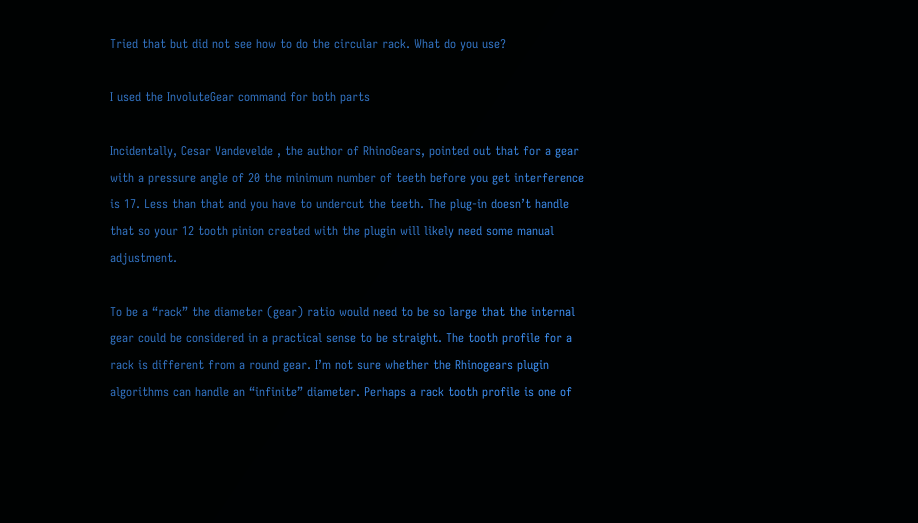Tried that but did not see how to do the circular rack. What do you use?

I used the InvoluteGear command for both parts

Incidentally, Cesar Vandevelde , the author of RhinoGears, pointed out that for a gear with a pressure angle of 20 the minimum number of teeth before you get interference is 17. Less than that and you have to undercut the teeth. The plug-in doesn’t handle that so your 12 tooth pinion created with the plugin will likely need some manual adjustment.

To be a “rack” the diameter (gear) ratio would need to be so large that the internal gear could be considered in a practical sense to be straight. The tooth profile for a rack is different from a round gear. I’m not sure whether the Rhinogears plugin algorithms can handle an “infinite” diameter. Perhaps a rack tooth profile is one of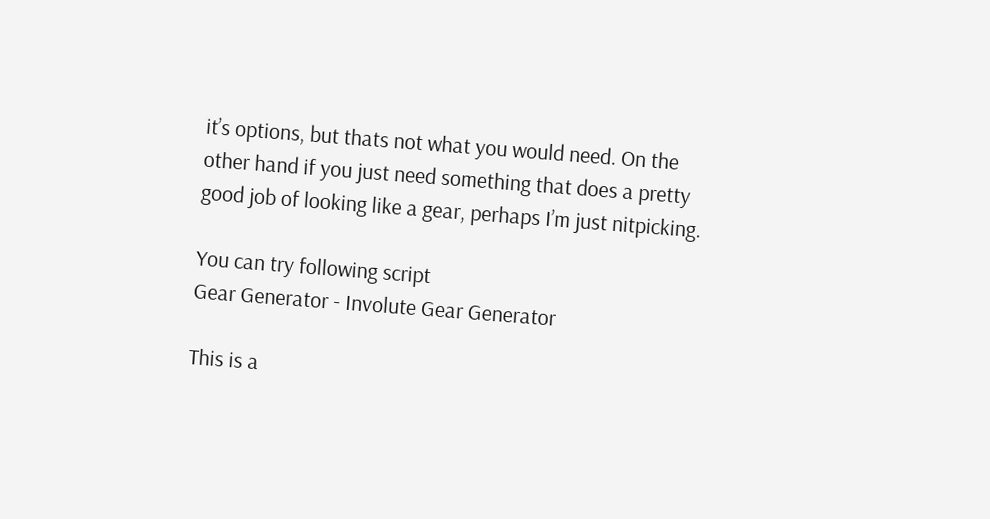it’s options, but thats not what you would need. On the other hand if you just need something that does a pretty good job of looking like a gear, perhaps I’m just nitpicking.

You can try following script
Gear Generator - Involute Gear Generator

This is a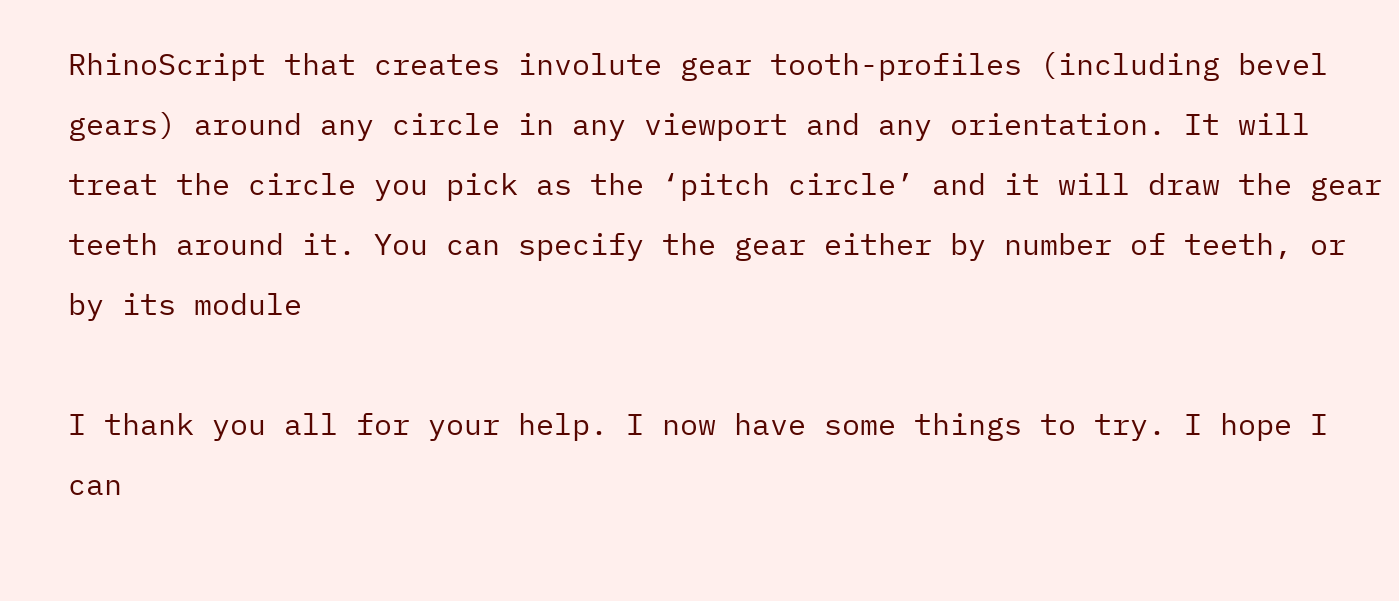RhinoScript that creates involute gear tooth-profiles (including bevel gears) around any circle in any viewport and any orientation. It will treat the circle you pick as the ‘pitch circle’ and it will draw the gear teeth around it. You can specify the gear either by number of teeth, or by its module

I thank you all for your help. I now have some things to try. I hope I can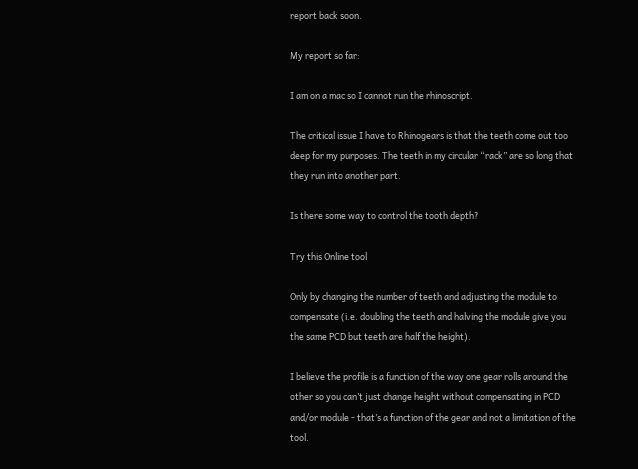report back soon.

My report so far:

I am on a mac so I cannot run the rhinoscript.

The critical issue I have to Rhinogears is that the teeth come out too deep for my purposes. The teeth in my circular “rack” are so long that they run into another part.

Is there some way to control the tooth depth?

Try this Online tool

Only by changing the number of teeth and adjusting the module to compensate (i.e. doubling the teeth and halving the module give you the same PCD but teeth are half the height).

I believe the profile is a function of the way one gear rolls around the other so you can’t just change height without compensating in PCD and/or module - that’s a function of the gear and not a limitation of the tool.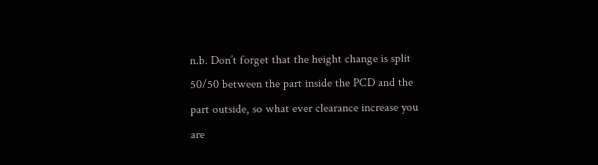n.b. Don’t forget that the height change is split 50/50 between the part inside the PCD and the part outside, so what ever clearance increase you are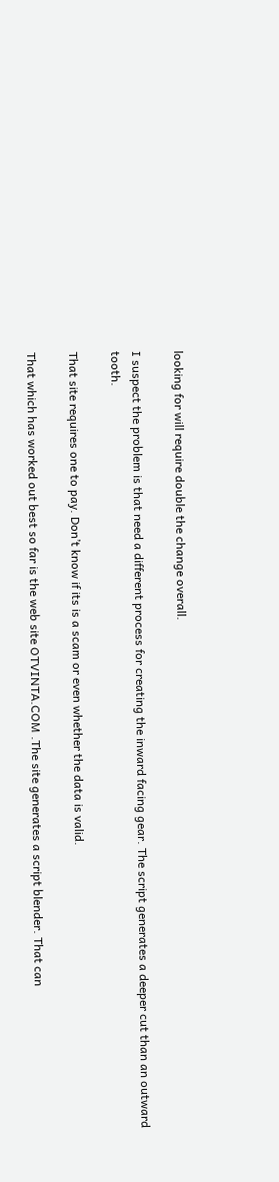looking for will require double the change overall.

I suspect the problem is that need a different process for creating the inward facing gear. The script generates a deeper cut than an outward tooth.

That site requires one to pay. Don’t know if its is a scam or even whether the data is valid.

That which has worked out best so far is the web site OTVINTA.COM .The site generates a script blender. That can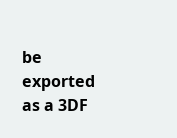be exported as a 3DF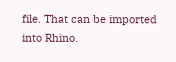file. That can be imported into Rhino.